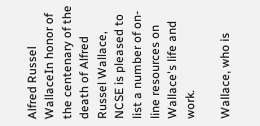Alfred Russel WallaceIn honor of the centenary of the death of Alfred Russel Wallace, NCSE is pleased to list a number of on-line resources on Wallace's life and work.

Wallace, who is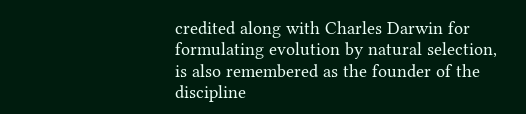credited along with Charles Darwin for formulating evolution by natural selection, is also remembered as the founder of the discipline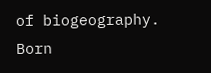of biogeography. Born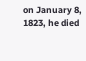on January 8, 1823, he died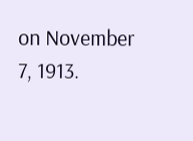on November 7, 1913.